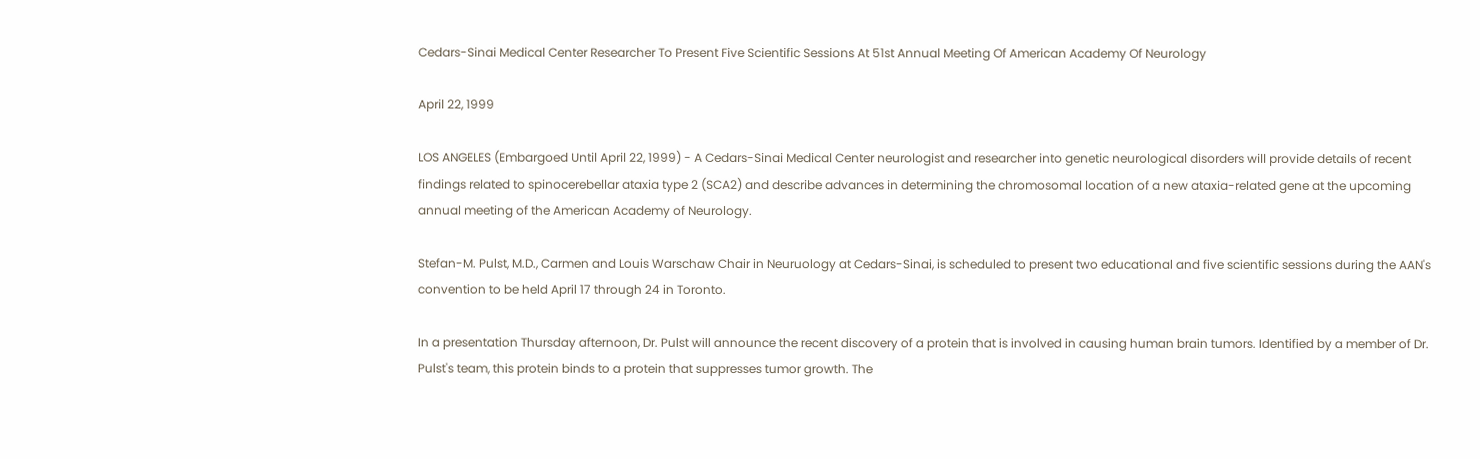Cedars-Sinai Medical Center Researcher To Present Five Scientific Sessions At 51st Annual Meeting Of American Academy Of Neurology

April 22, 1999

LOS ANGELES (Embargoed Until April 22, 1999) - A Cedars-Sinai Medical Center neurologist and researcher into genetic neurological disorders will provide details of recent findings related to spinocerebellar ataxia type 2 (SCA2) and describe advances in determining the chromosomal location of a new ataxia-related gene at the upcoming annual meeting of the American Academy of Neurology.

Stefan-M. Pulst, M.D., Carmen and Louis Warschaw Chair in Neuruology at Cedars-Sinai, is scheduled to present two educational and five scientific sessions during the AAN's convention to be held April 17 through 24 in Toronto.

In a presentation Thursday afternoon, Dr. Pulst will announce the recent discovery of a protein that is involved in causing human brain tumors. Identified by a member of Dr. Pulst's team, this protein binds to a protein that suppresses tumor growth. The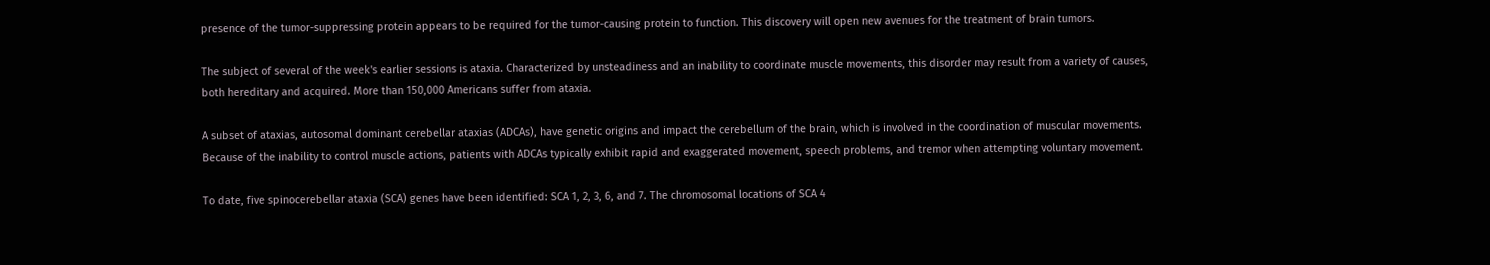presence of the tumor-suppressing protein appears to be required for the tumor-causing protein to function. This discovery will open new avenues for the treatment of brain tumors.

The subject of several of the week's earlier sessions is ataxia. Characterized by unsteadiness and an inability to coordinate muscle movements, this disorder may result from a variety of causes, both hereditary and acquired. More than 150,000 Americans suffer from ataxia.

A subset of ataxias, autosomal dominant cerebellar ataxias (ADCAs), have genetic origins and impact the cerebellum of the brain, which is involved in the coordination of muscular movements. Because of the inability to control muscle actions, patients with ADCAs typically exhibit rapid and exaggerated movement, speech problems, and tremor when attempting voluntary movement.

To date, five spinocerebellar ataxia (SCA) genes have been identified: SCA 1, 2, 3, 6, and 7. The chromosomal locations of SCA 4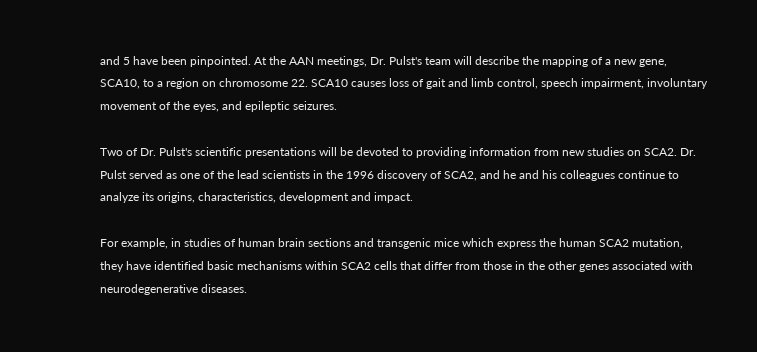and 5 have been pinpointed. At the AAN meetings, Dr. Pulst's team will describe the mapping of a new gene, SCA10, to a region on chromosome 22. SCA10 causes loss of gait and limb control, speech impairment, involuntary movement of the eyes, and epileptic seizures.

Two of Dr. Pulst's scientific presentations will be devoted to providing information from new studies on SCA2. Dr. Pulst served as one of the lead scientists in the 1996 discovery of SCA2, and he and his colleagues continue to analyze its origins, characteristics, development and impact.

For example, in studies of human brain sections and transgenic mice which express the human SCA2 mutation, they have identified basic mechanisms within SCA2 cells that differ from those in the other genes associated with neurodegenerative diseases.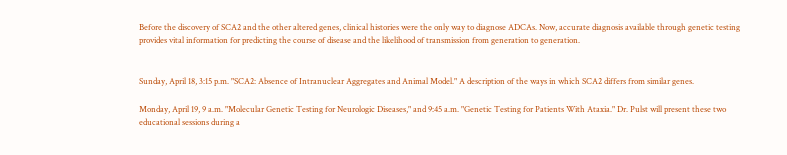Before the discovery of SCA2 and the other altered genes, clinical histories were the only way to diagnose ADCAs. Now, accurate diagnosis available through genetic testing provides vital information for predicting the course of disease and the likelihood of transmission from generation to generation.


Sunday, April 18, 3:15 p.m. "SCA2: Absence of Intranuclear Aggregates and Animal Model." A description of the ways in which SCA2 differs from similar genes.

Monday, April 19, 9 a.m. "Molecular Genetic Testing for Neurologic Diseases," and 9:45 a.m. "Genetic Testing for Patients With Ataxia." Dr. Pulst will present these two educational sessions during a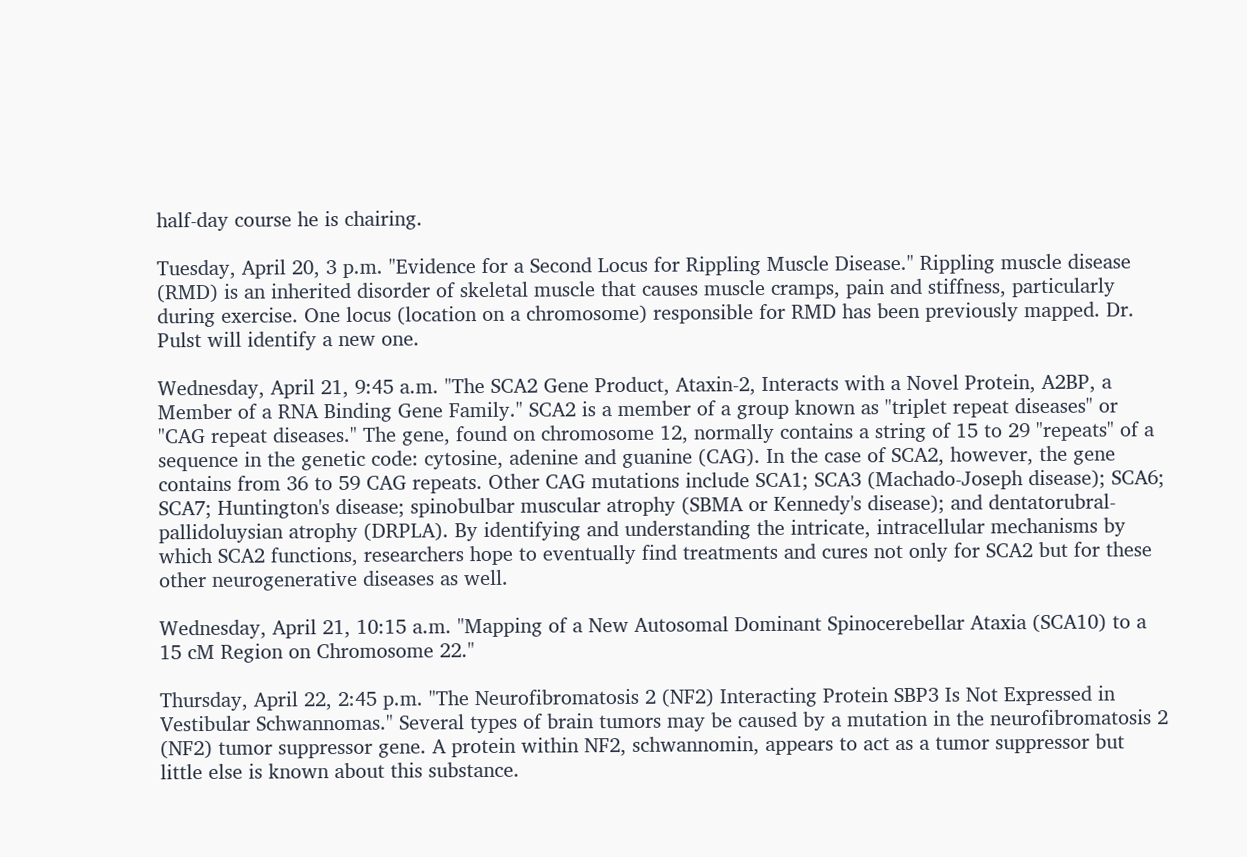half-day course he is chairing.

Tuesday, April 20, 3 p.m. "Evidence for a Second Locus for Rippling Muscle Disease." Rippling muscle disease (RMD) is an inherited disorder of skeletal muscle that causes muscle cramps, pain and stiffness, particularly during exercise. One locus (location on a chromosome) responsible for RMD has been previously mapped. Dr. Pulst will identify a new one.

Wednesday, April 21, 9:45 a.m. "The SCA2 Gene Product, Ataxin-2, Interacts with a Novel Protein, A2BP, a Member of a RNA Binding Gene Family." SCA2 is a member of a group known as "triplet repeat diseases" or "CAG repeat diseases." The gene, found on chromosome 12, normally contains a string of 15 to 29 "repeats" of a sequence in the genetic code: cytosine, adenine and guanine (CAG). In the case of SCA2, however, the gene contains from 36 to 59 CAG repeats. Other CAG mutations include SCA1; SCA3 (Machado-Joseph disease); SCA6; SCA7; Huntington's disease; spinobulbar muscular atrophy (SBMA or Kennedy's disease); and dentatorubral-pallidoluysian atrophy (DRPLA). By identifying and understanding the intricate, intracellular mechanisms by which SCA2 functions, researchers hope to eventually find treatments and cures not only for SCA2 but for these other neurogenerative diseases as well.

Wednesday, April 21, 10:15 a.m. "Mapping of a New Autosomal Dominant Spinocerebellar Ataxia (SCA10) to a 15 cM Region on Chromosome 22."

Thursday, April 22, 2:45 p.m. "The Neurofibromatosis 2 (NF2) Interacting Protein SBP3 Is Not Expressed in Vestibular Schwannomas." Several types of brain tumors may be caused by a mutation in the neurofibromatosis 2 (NF2) tumor suppressor gene. A protein within NF2, schwannomin, appears to act as a tumor suppressor but little else is known about this substance.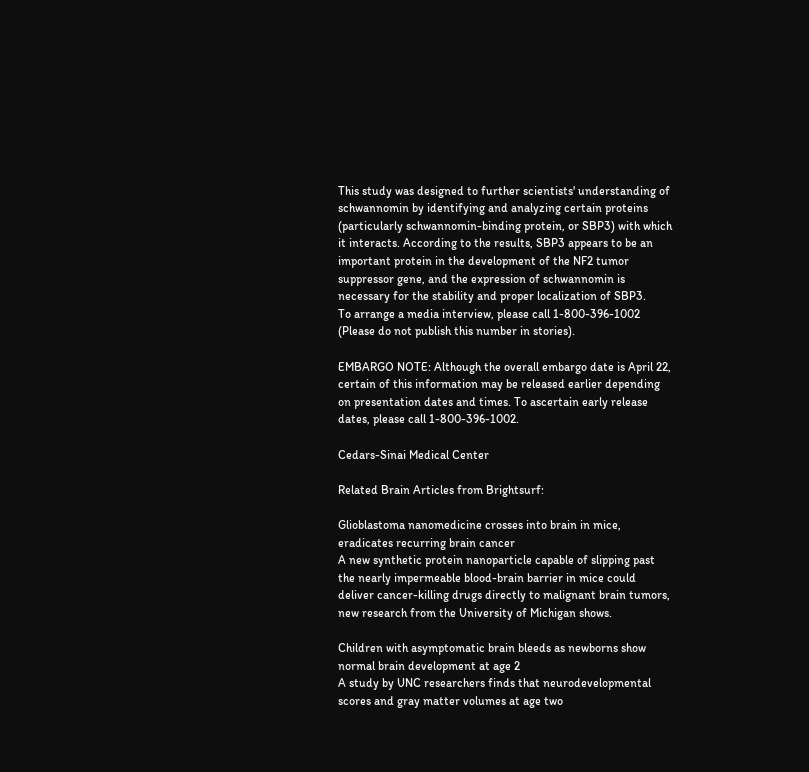This study was designed to further scientists' understanding of schwannomin by identifying and analyzing certain proteins (particularly schwannomin-binding protein, or SBP3) with which it interacts. According to the results, SBP3 appears to be an important protein in the development of the NF2 tumor suppressor gene, and the expression of schwannomin is necessary for the stability and proper localization of SBP3.
To arrange a media interview, please call 1-800-396-1002 (Please do not publish this number in stories).

EMBARGO NOTE: Although the overall embargo date is April 22, certain of this information may be released earlier depending on presentation dates and times. To ascertain early release dates, please call 1-800-396-1002.

Cedars-Sinai Medical Center

Related Brain Articles from Brightsurf:

Glioblastoma nanomedicine crosses into brain in mice, eradicates recurring brain cancer
A new synthetic protein nanoparticle capable of slipping past the nearly impermeable blood-brain barrier in mice could deliver cancer-killing drugs directly to malignant brain tumors, new research from the University of Michigan shows.

Children with asymptomatic brain bleeds as newborns show normal brain development at age 2
A study by UNC researchers finds that neurodevelopmental scores and gray matter volumes at age two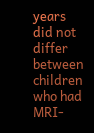years did not differ between children who had MRI-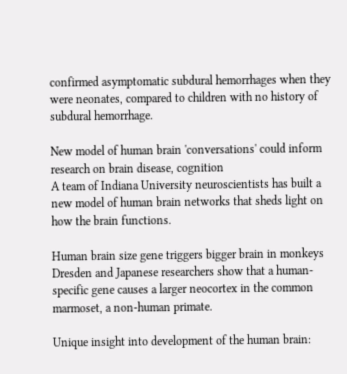confirmed asymptomatic subdural hemorrhages when they were neonates, compared to children with no history of subdural hemorrhage.

New model of human brain 'conversations' could inform research on brain disease, cognition
A team of Indiana University neuroscientists has built a new model of human brain networks that sheds light on how the brain functions.

Human brain size gene triggers bigger brain in monkeys
Dresden and Japanese researchers show that a human-specific gene causes a larger neocortex in the common marmoset, a non-human primate.

Unique insight into development of the human brain: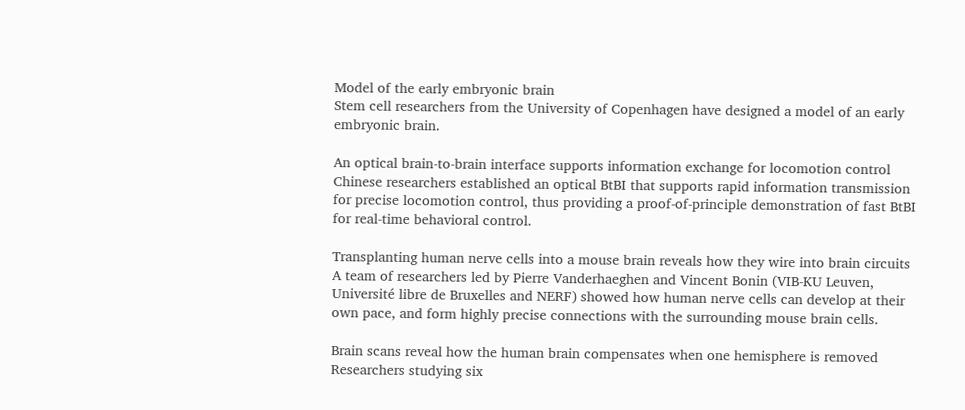Model of the early embryonic brain
Stem cell researchers from the University of Copenhagen have designed a model of an early embryonic brain.

An optical brain-to-brain interface supports information exchange for locomotion control
Chinese researchers established an optical BtBI that supports rapid information transmission for precise locomotion control, thus providing a proof-of-principle demonstration of fast BtBI for real-time behavioral control.

Transplanting human nerve cells into a mouse brain reveals how they wire into brain circuits
A team of researchers led by Pierre Vanderhaeghen and Vincent Bonin (VIB-KU Leuven, Université libre de Bruxelles and NERF) showed how human nerve cells can develop at their own pace, and form highly precise connections with the surrounding mouse brain cells.

Brain scans reveal how the human brain compensates when one hemisphere is removed
Researchers studying six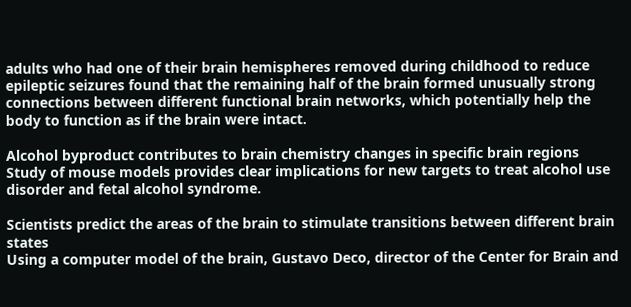adults who had one of their brain hemispheres removed during childhood to reduce epileptic seizures found that the remaining half of the brain formed unusually strong connections between different functional brain networks, which potentially help the body to function as if the brain were intact.

Alcohol byproduct contributes to brain chemistry changes in specific brain regions
Study of mouse models provides clear implications for new targets to treat alcohol use disorder and fetal alcohol syndrome.

Scientists predict the areas of the brain to stimulate transitions between different brain states
Using a computer model of the brain, Gustavo Deco, director of the Center for Brain and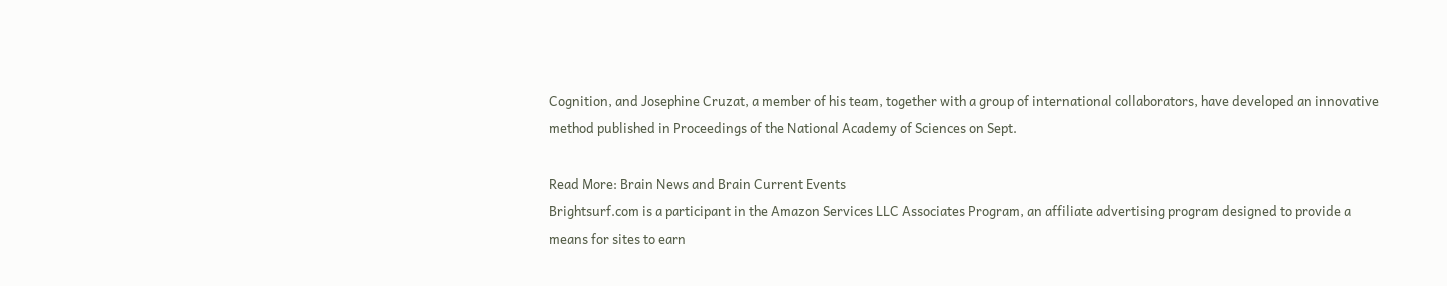Cognition, and Josephine Cruzat, a member of his team, together with a group of international collaborators, have developed an innovative method published in Proceedings of the National Academy of Sciences on Sept.

Read More: Brain News and Brain Current Events
Brightsurf.com is a participant in the Amazon Services LLC Associates Program, an affiliate advertising program designed to provide a means for sites to earn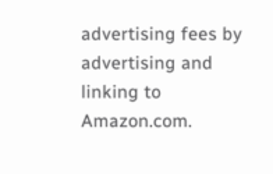advertising fees by advertising and linking to Amazon.com.